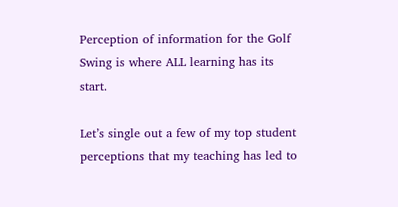Perception of information for the Golf Swing is where ALL learning has its start.

Let’s single out a few of my top student perceptions that my teaching has led to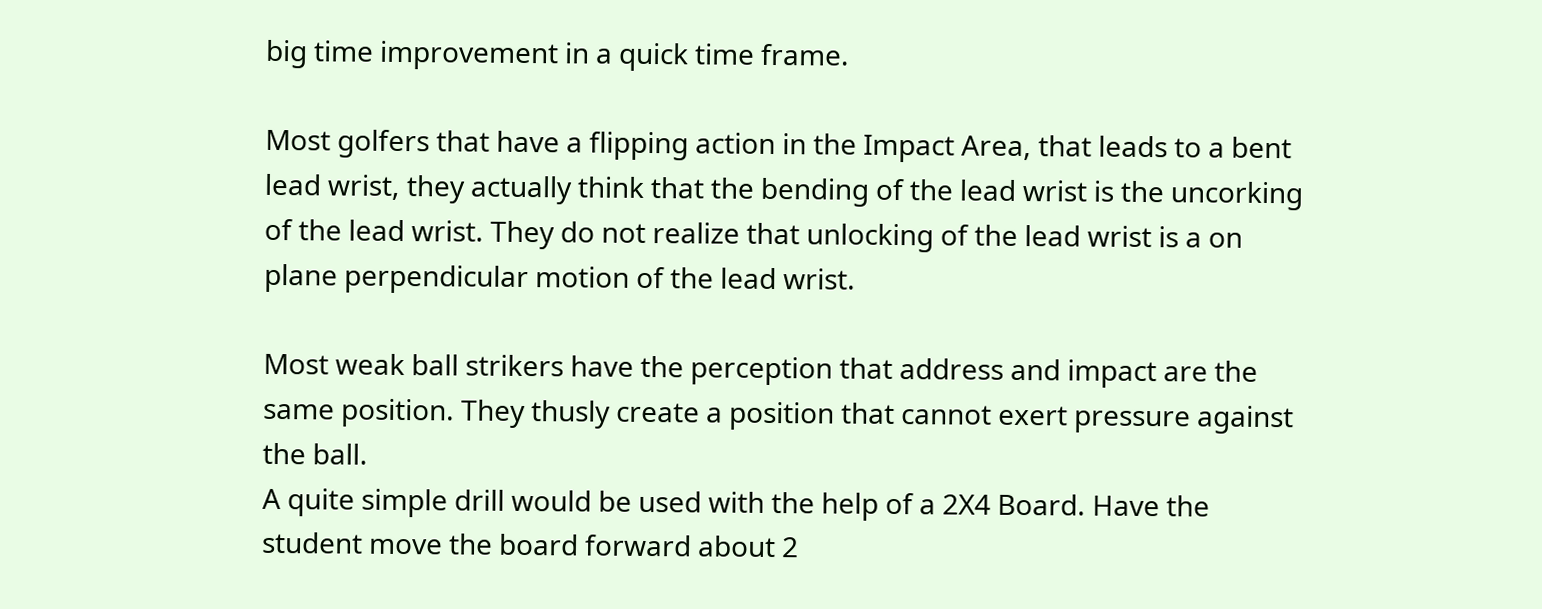big time improvement in a quick time frame.

Most golfers that have a flipping action in the Impact Area, that leads to a bent lead wrist, they actually think that the bending of the lead wrist is the uncorking of the lead wrist. They do not realize that unlocking of the lead wrist is a on plane perpendicular motion of the lead wrist.

Most weak ball strikers have the perception that address and impact are the same position. They thusly create a position that cannot exert pressure against the ball.
A quite simple drill would be used with the help of a 2X4 Board. Have the student move the board forward about 2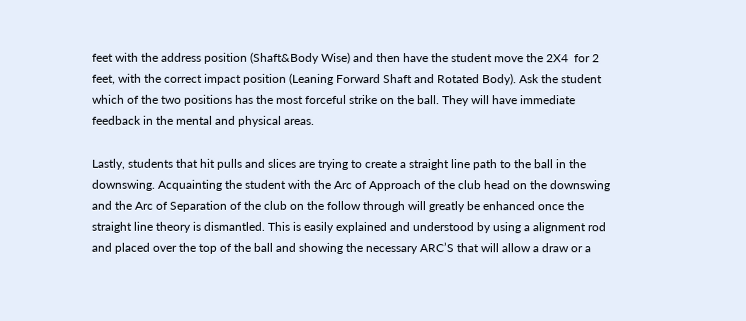feet with the address position (Shaft&Body Wise) and then have the student move the 2X4  for 2 feet, with the correct impact position (Leaning Forward Shaft and Rotated Body). Ask the student which of the two positions has the most forceful strike on the ball. They will have immediate feedback in the mental and physical areas.

Lastly, students that hit pulls and slices are trying to create a straight line path to the ball in the downswing. Acquainting the student with the Arc of Approach of the club head on the downswing and the Arc of Separation of the club on the follow through will greatly be enhanced once the straight line theory is dismantled. This is easily explained and understood by using a alignment rod and placed over the top of the ball and showing the necessary ARC’S that will allow a draw or a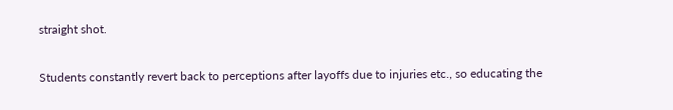straight shot.

Students constantly revert back to perceptions after layoffs due to injuries etc., so educating the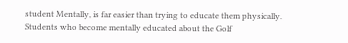student Mentally, is far easier than trying to educate them physically. Students who become mentally educated about the Golf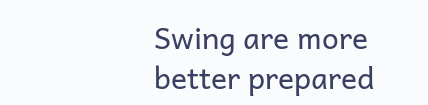Swing are more better prepared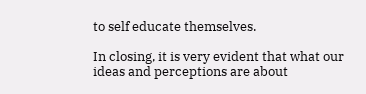to self educate themselves.

In closing, it is very evident that what our ideas and perceptions are about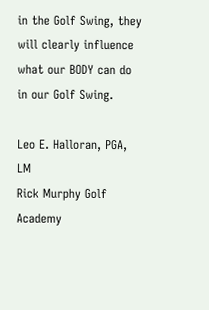in the Golf Swing, they will clearly influence what our BODY can do in our Golf Swing.

Leo E. Halloran, PGA, LM
Rick Murphy Golf Academy